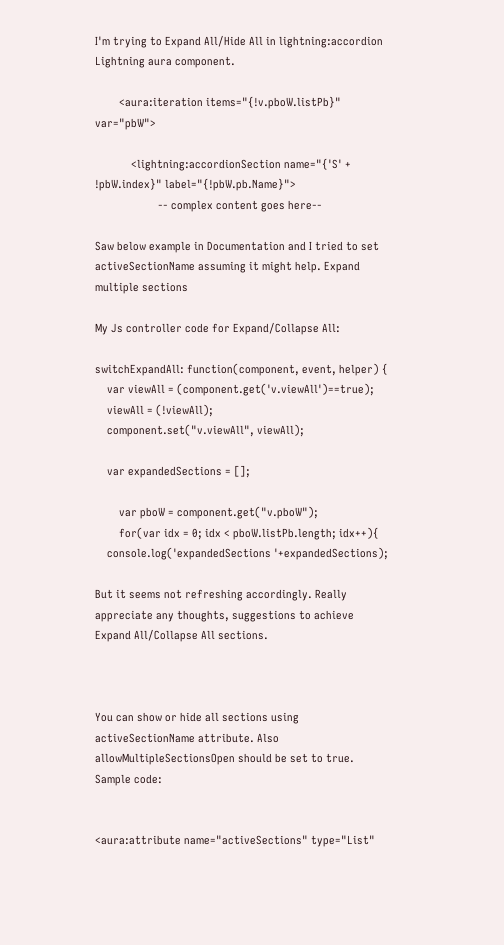I'm trying to Expand All/Hide All in lightning:accordion Lightning aura component.

        <aura:iteration items="{!v.pboW.listPb}" var="pbW">

            <lightning:accordionSection name="{'S' + !pbW.index}" label="{!pbW.pb.Name}">
                     -- complex content goes here--

Saw below example in Documentation and I tried to set activeSectionName assuming it might help. Expand multiple sections

My Js controller code for Expand/Collapse All:

switchExpandAll: function(component, event, helper) {
    var viewAll = (component.get('v.viewAll')==true);
    viewAll = (!viewAll);
    component.set("v.viewAll", viewAll);

    var expandedSections = [];

        var pboW = component.get("v.pboW");
        for(var idx = 0; idx < pboW.listPb.length; idx++){
    console.log('expandedSections '+expandedSections);

But it seems not refreshing accordingly. Really appreciate any thoughts, suggestions to achieve Expand All/Collapse All sections.



You can show or hide all sections using activeSectionName attribute. Also allowMultipleSectionsOpen should be set to true. Sample code:


<aura:attribute name="activeSections" type="List"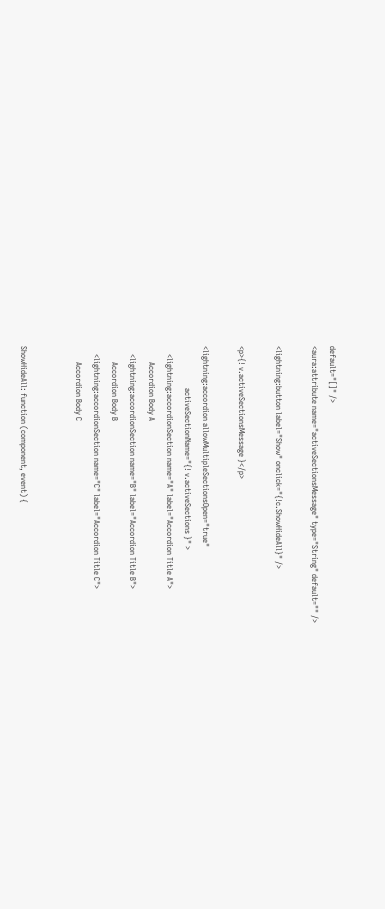default="[]" />
<aura:attribute name="activeSectionsMessage" type="String" default="" />

<lightning:button label="Show" onclick="{!c.ShowHideAll}" />

<p>{! v.activeSectionsMessage }</p>

<lightning:accordion allowMultipleSectionsOpen="true"
                     activeSectionName="{! v.activeSections }" >
    <lightning:accordionSection name="A" label="Accordion Title A">
        Accordion Body A
    <lightning:accordionSection name="B" label="Accordion Title B">
        Accordion Body B
    <lightning:accordionSection name="C" label="Accordion Title C">
        Accordion Body C


ShowHideAll: function (component, event) {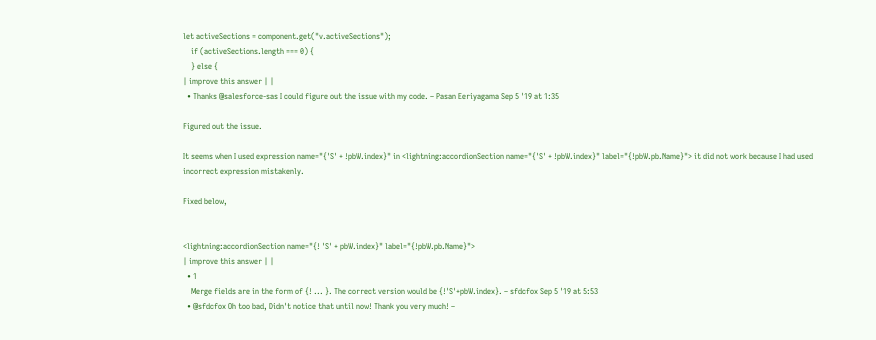let activeSections = component.get("v.activeSections");
    if (activeSections.length === 0) {
    } else {
| improve this answer | |
  • Thanks @salesforce-sas I could figure out the issue with my code. – Pasan Eeriyagama Sep 5 '19 at 1:35

Figured out the issue.

It seems when I used expression name="{'S' + !pbW.index}" in <lightning:accordionSection name="{'S' + !pbW.index}" label="{!pbW.pb.Name}"> it did not work because I had used incorrect expression mistakenly.

Fixed below,


<lightning:accordionSection name="{! 'S' + pbW.index}" label="{!pbW.pb.Name}">
| improve this answer | |
  • 1
    Merge fields are in the form of {! ... }. The correct version would be {!'S'+pbW.index}. – sfdcfox Sep 5 '19 at 5:53
  • @sfdcfox Oh too bad, Didn't notice that until now! Thank you very much! –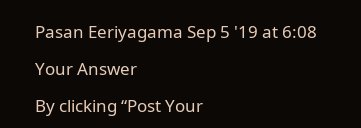Pasan Eeriyagama Sep 5 '19 at 6:08

Your Answer

By clicking “Post Your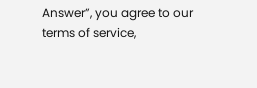Answer”, you agree to our terms of service,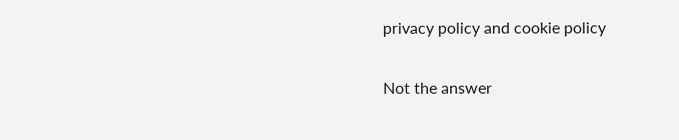privacy policy and cookie policy

Not the answer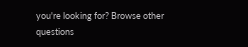you're looking for? Browse other questions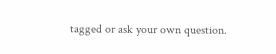tagged or ask your own question.